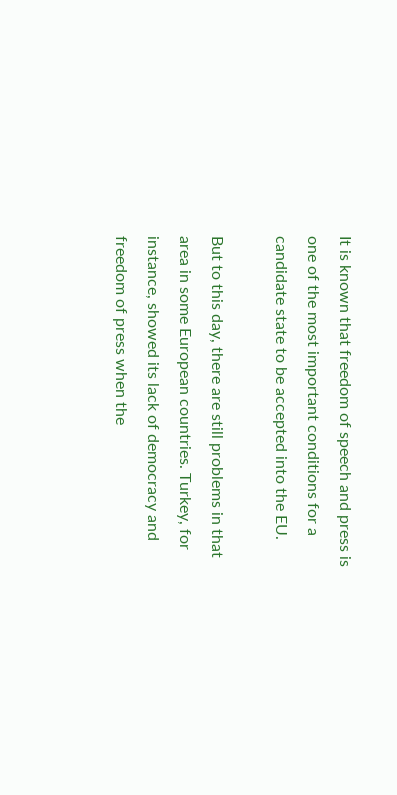It is known that freedom of speech and press is one of the most important conditions for a candidate state to be accepted into the EU.

But to this day, there are still problems in that area in some European countries. Turkey, for instance, showed its lack of democracy and freedom of press when the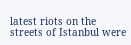latest riots on the streets of Istanbul were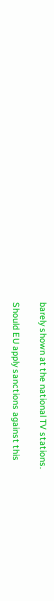barely shown at the national TV stations.

Should EU apply sanctions against this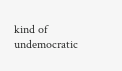kind of undemocratic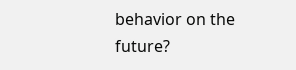behavior on the future?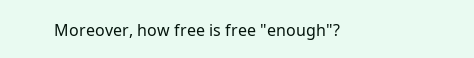Moreover, how free is free "enough"?